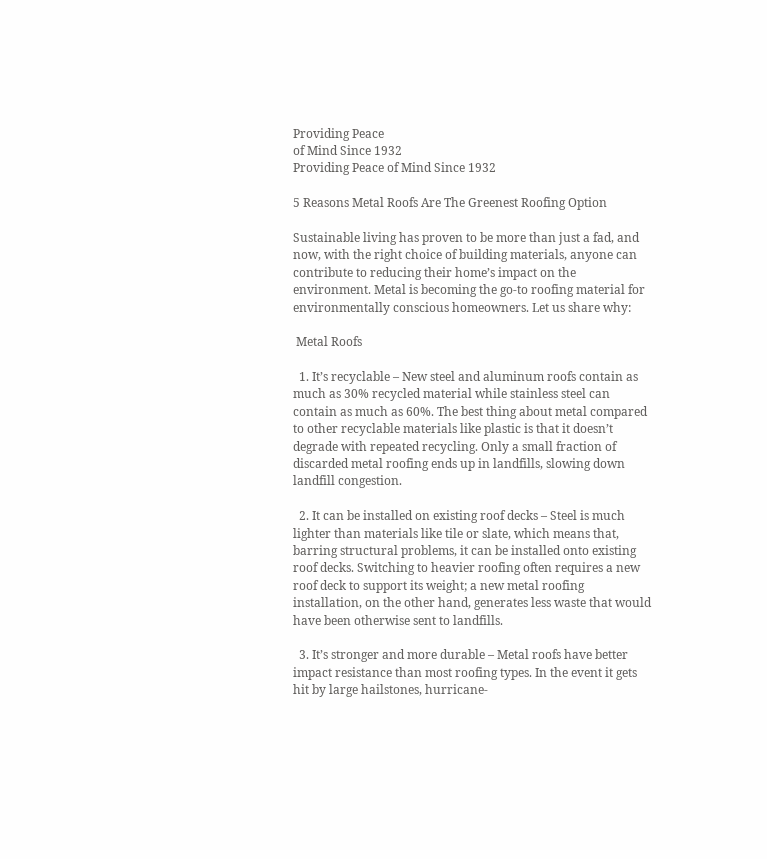Providing Peace
of Mind Since 1932
Providing Peace of Mind Since 1932

5 Reasons Metal Roofs Are The Greenest Roofing Option

Sustainable living has proven to be more than just a fad, and now, with the right choice of building materials, anyone can contribute to reducing their home’s impact on the environment. Metal is becoming the go-to roofing material for environmentally conscious homeowners. Let us share why:

 Metal Roofs

  1. It’s recyclable – New steel and aluminum roofs contain as much as 30% recycled material while stainless steel can contain as much as 60%. The best thing about metal compared to other recyclable materials like plastic is that it doesn’t degrade with repeated recycling. Only a small fraction of discarded metal roofing ends up in landfills, slowing down landfill congestion.

  2. It can be installed on existing roof decks – Steel is much lighter than materials like tile or slate, which means that, barring structural problems, it can be installed onto existing roof decks. Switching to heavier roofing often requires a new roof deck to support its weight; a new metal roofing installation, on the other hand, generates less waste that would have been otherwise sent to landfills.

  3. It’s stronger and more durable – Metal roofs have better impact resistance than most roofing types. In the event it gets hit by large hailstones, hurricane-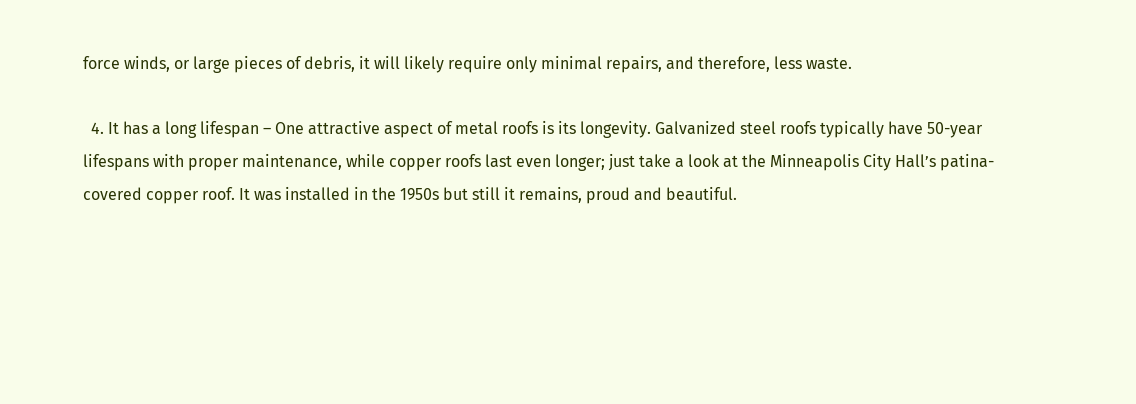force winds, or large pieces of debris, it will likely require only minimal repairs, and therefore, less waste.

  4. It has a long lifespan – One attractive aspect of metal roofs is its longevity. Galvanized steel roofs typically have 50-year lifespans with proper maintenance, while copper roofs last even longer; just take a look at the Minneapolis City Hall’s patina-covered copper roof. It was installed in the 1950s but still it remains, proud and beautiful.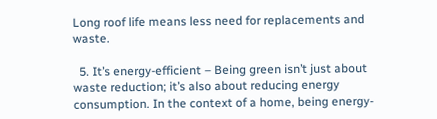Long roof life means less need for replacements and waste.

  5. It’s energy-efficient – Being green isn’t just about waste reduction; it’s also about reducing energy consumption. In the context of a home, being energy-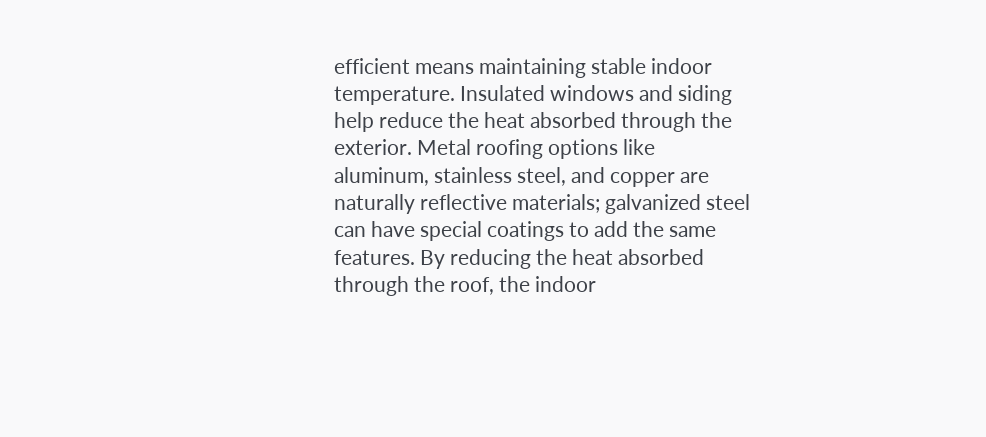efficient means maintaining stable indoor temperature. Insulated windows and siding help reduce the heat absorbed through the exterior. Metal roofing options like aluminum, stainless steel, and copper are naturally reflective materials; galvanized steel can have special coatings to add the same features. By reducing the heat absorbed through the roof, the indoor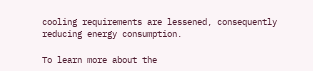cooling requirements are lessened, consequently reducing energy consumption.

To learn more about the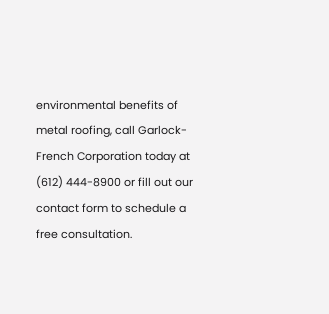environmental benefits of metal roofing, call Garlock-French Corporation today at (612) 444-8900 or fill out our contact form to schedule a free consultation.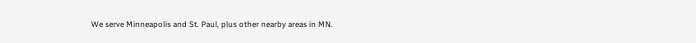We serve Minneapolis and St. Paul, plus other nearby areas in MN.